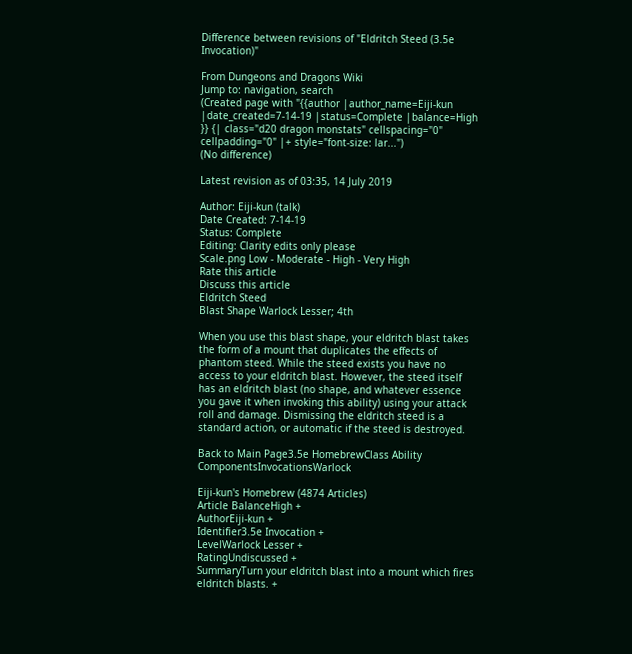Difference between revisions of "Eldritch Steed (3.5e Invocation)"

From Dungeons and Dragons Wiki
Jump to: navigation, search
(Created page with "{{author |author_name=Eiji-kun |date_created=7-14-19 |status=Complete |balance=High }} {| class="d20 dragon monstats" cellspacing="0" cellpadding="0" |+ style="font-size: lar...")
(No difference)

Latest revision as of 03:35, 14 July 2019

Author: Eiji-kun (talk)
Date Created: 7-14-19
Status: Complete
Editing: Clarity edits only please
Scale.png Low - Moderate - High - Very High
Rate this article
Discuss this article
Eldritch Steed
Blast Shape Warlock Lesser; 4th

When you use this blast shape, your eldritch blast takes the form of a mount that duplicates the effects of phantom steed. While the steed exists you have no access to your eldritch blast. However, the steed itself has an eldritch blast (no shape, and whatever essence you gave it when invoking this ability) using your attack roll and damage. Dismissing the eldritch steed is a standard action, or automatic if the steed is destroyed.

Back to Main Page3.5e HomebrewClass Ability ComponentsInvocationsWarlock

Eiji-kun's Homebrew (4874 Articles)
Article BalanceHigh +
AuthorEiji-kun +
Identifier3.5e Invocation +
LevelWarlock Lesser +
RatingUndiscussed +
SummaryTurn your eldritch blast into a mount which fires eldritch blasts. +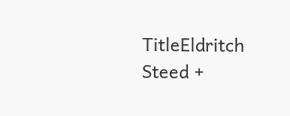TitleEldritch Steed +